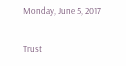Monday, June 5, 2017

Trust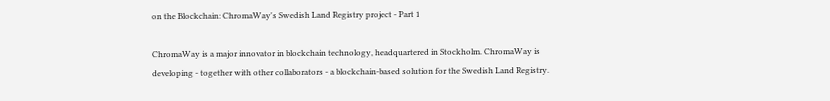on the Blockchain: ChromaWay's Swedish Land Registry project - Part 1

ChromaWay is a major innovator in blockchain technology, headquartered in Stockholm. ChromaWay is developing - together with other collaborators - a blockchain-based solution for the Swedish Land Registry.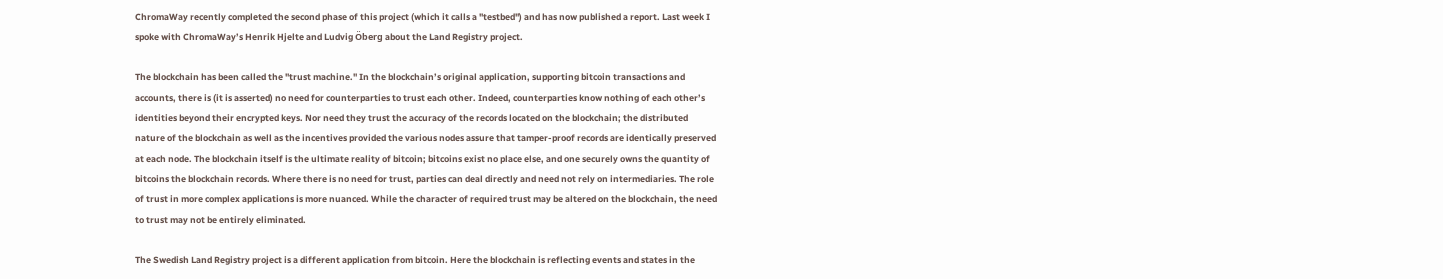ChromaWay recently completed the second phase of this project (which it calls a "testbed") and has now published a report. Last week I spoke with ChromaWay’s Henrik Hjelte and Ludvig Öberg about the Land Registry project.

The blockchain has been called the "trust machine." In the blockchain’s original application, supporting bitcoin transactions and accounts, there is (it is asserted) no need for counterparties to trust each other. Indeed, counterparties know nothing of each other’s identities beyond their encrypted keys. Nor need they trust the accuracy of the records located on the blockchain; the distributed nature of the blockchain as well as the incentives provided the various nodes assure that tamper-proof records are identically preserved at each node. The blockchain itself is the ultimate reality of bitcoin; bitcoins exist no place else, and one securely owns the quantity of bitcoins the blockchain records. Where there is no need for trust, parties can deal directly and need not rely on intermediaries. The role of trust in more complex applications is more nuanced. While the character of required trust may be altered on the blockchain, the need to trust may not be entirely eliminated.

The Swedish Land Registry project is a different application from bitcoin. Here the blockchain is reflecting events and states in the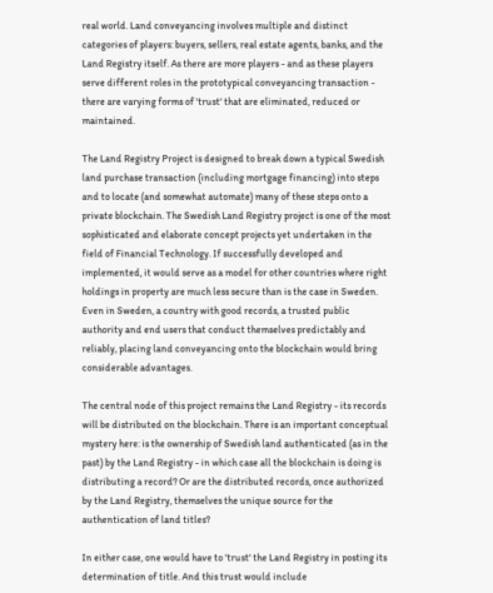real world. Land conveyancing involves multiple and distinct categories of players: buyers, sellers, real estate agents, banks, and the Land Registry itself. As there are more players - and as these players serve different roles in the prototypical conveyancing transaction - there are varying forms of 'trust' that are eliminated, reduced or maintained.

The Land Registry Project is designed to break down a typical Swedish land purchase transaction (including mortgage financing) into steps and to locate (and somewhat automate) many of these steps onto a private blockchain. The Swedish Land Registry project is one of the most sophisticated and elaborate concept projects yet undertaken in the field of Financial Technology. If successfully developed and implemented, it would serve as a model for other countries where right holdings in property are much less secure than is the case in Sweden. Even in Sweden, a country with good records, a trusted public authority and end users that conduct themselves predictably and reliably, placing land conveyancing onto the blockchain would bring considerable advantages.

The central node of this project remains the Land Registry - its records will be distributed on the blockchain. There is an important conceptual mystery here: is the ownership of Swedish land authenticated (as in the past) by the Land Registry - in which case all the blockchain is doing is distributing a record? Or are the distributed records, once authorized by the Land Registry, themselves the unique source for the authentication of land titles?

In either case, one would have to 'trust' the Land Registry in posting its determination of title. And this trust would include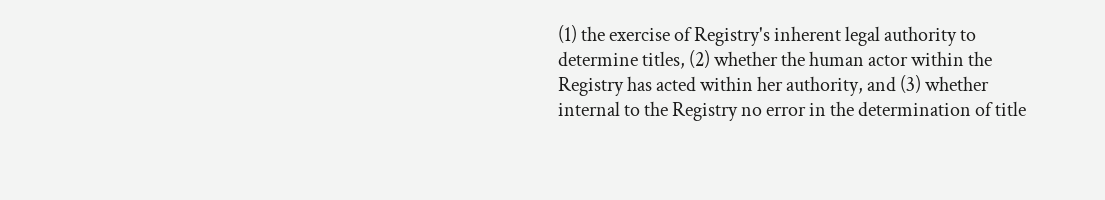(1) the exercise of Registry's inherent legal authority to determine titles, (2) whether the human actor within the Registry has acted within her authority, and (3) whether internal to the Registry no error in the determination of title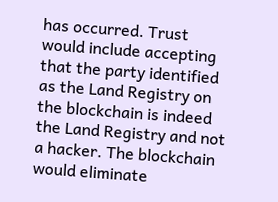has occurred. Trust would include accepting that the party identified as the Land Registry on the blockchain is indeed the Land Registry and not a hacker. The blockchain would eliminate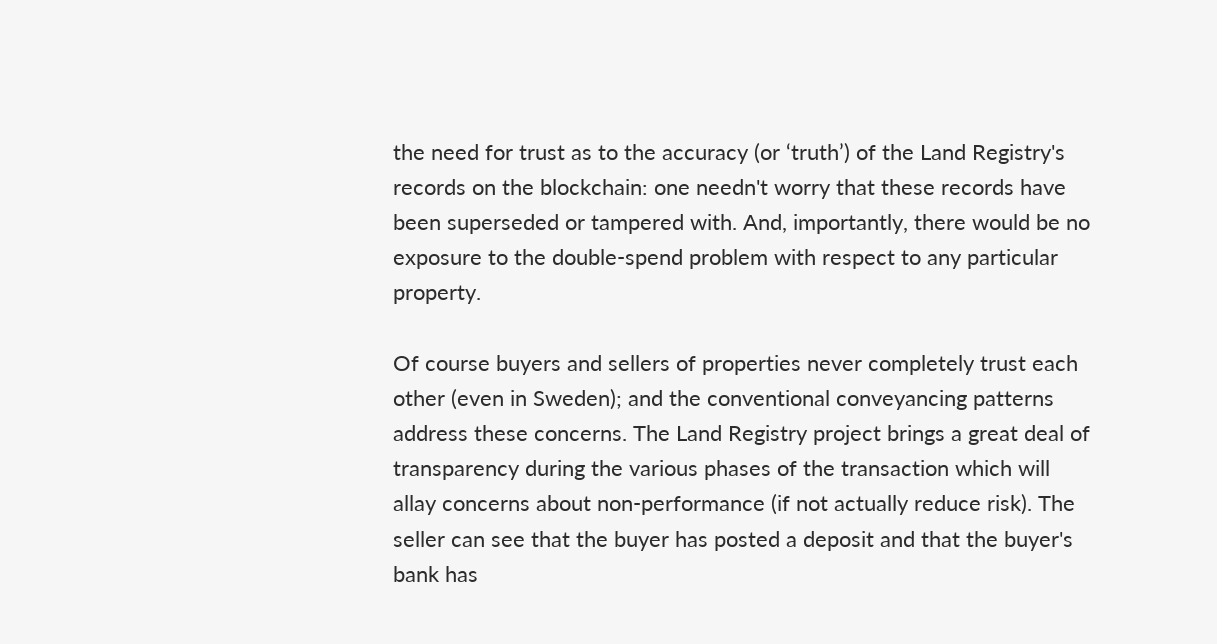the need for trust as to the accuracy (or ‘truth’) of the Land Registry's records on the blockchain: one needn't worry that these records have been superseded or tampered with. And, importantly, there would be no exposure to the double-spend problem with respect to any particular property.

Of course buyers and sellers of properties never completely trust each other (even in Sweden); and the conventional conveyancing patterns address these concerns. The Land Registry project brings a great deal of transparency during the various phases of the transaction which will allay concerns about non-performance (if not actually reduce risk). The seller can see that the buyer has posted a deposit and that the buyer's bank has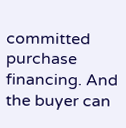committed purchase financing. And the buyer can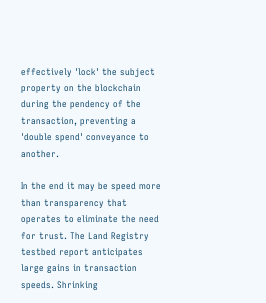effectively 'lock' the subject property on the blockchain during the pendency of the transaction, preventing a 'double spend' conveyance to another.

In the end it may be speed more than transparency that operates to eliminate the need for trust. The Land Registry testbed report anticipates large gains in transaction speeds. Shrinking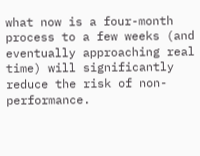what now is a four-month process to a few weeks (and eventually approaching real time) will significantly reduce the risk of non-performance.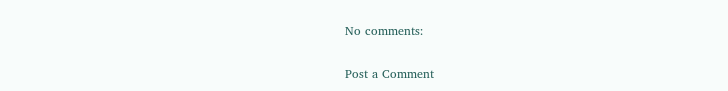No comments:

Post a Comment